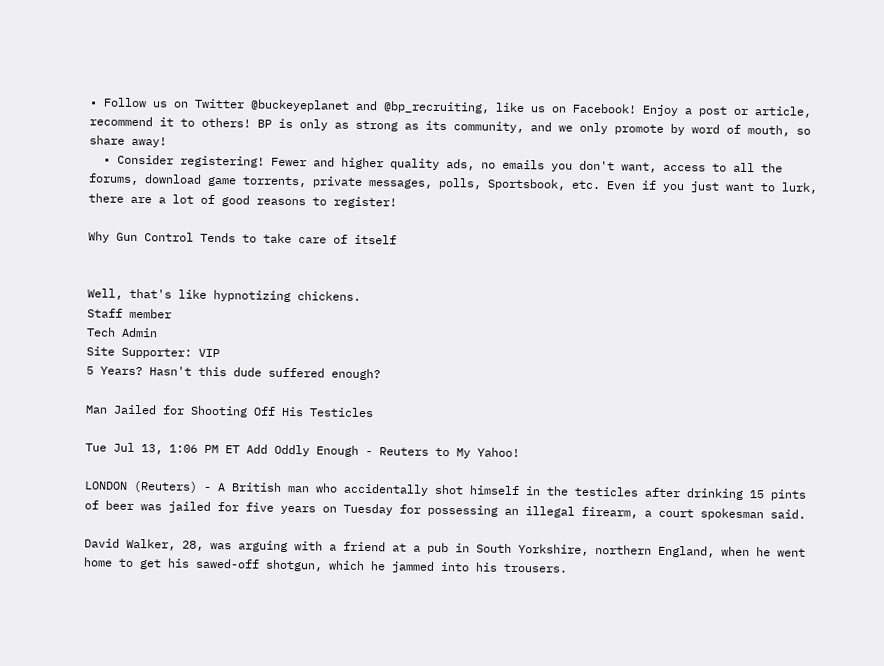• Follow us on Twitter @buckeyeplanet and @bp_recruiting, like us on Facebook! Enjoy a post or article, recommend it to others! BP is only as strong as its community, and we only promote by word of mouth, so share away!
  • Consider registering! Fewer and higher quality ads, no emails you don't want, access to all the forums, download game torrents, private messages, polls, Sportsbook, etc. Even if you just want to lurk, there are a lot of good reasons to register!

Why Gun Control Tends to take care of itself


Well, that's like hypnotizing chickens.
Staff member
Tech Admin
Site Supporter: VIP
5 Years? Hasn't this dude suffered enough?

Man Jailed for Shooting Off His Testicles

Tue Jul 13, 1:06 PM ET Add Oddly Enough - Reuters to My Yahoo!

LONDON (Reuters) - A British man who accidentally shot himself in the testicles after drinking 15 pints of beer was jailed for five years on Tuesday for possessing an illegal firearm, a court spokesman said.

David Walker, 28, was arguing with a friend at a pub in South Yorkshire, northern England, when he went home to get his sawed-off shotgun, which he jammed into his trousers.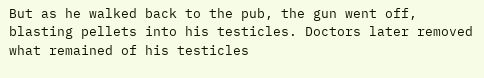But as he walked back to the pub, the gun went off, blasting pellets into his testicles. Doctors later removed what remained of his testicles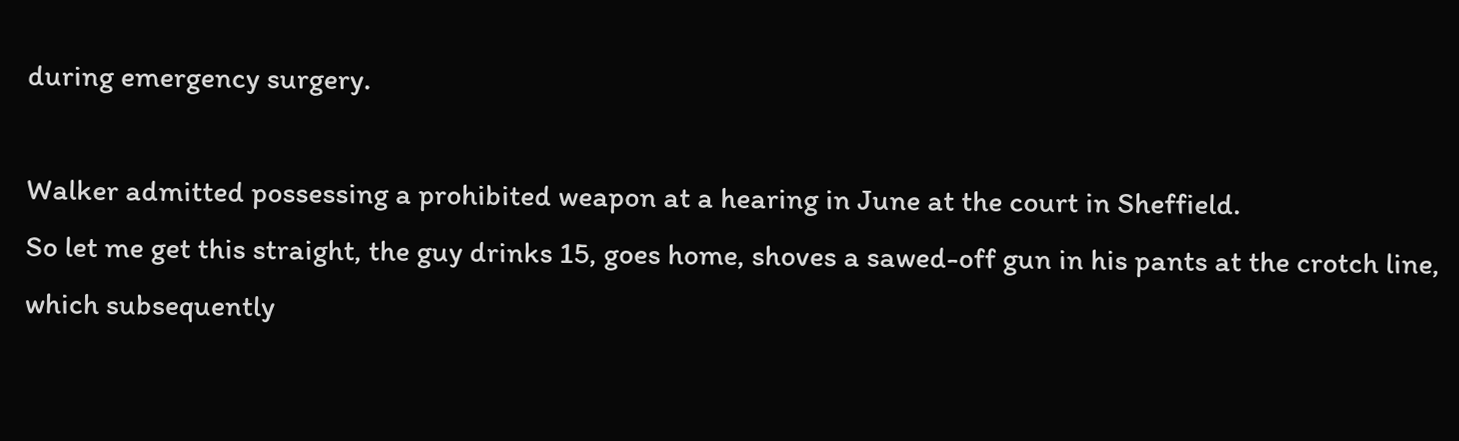during emergency surgery.

Walker admitted possessing a prohibited weapon at a hearing in June at the court in Sheffield.
So let me get this straight, the guy drinks 15, goes home, shoves a sawed-off gun in his pants at the crotch line, which subsequently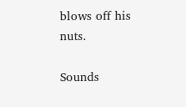blows off his nuts.

Sounds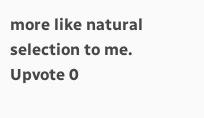more like natural selection to me.
Upvote 0